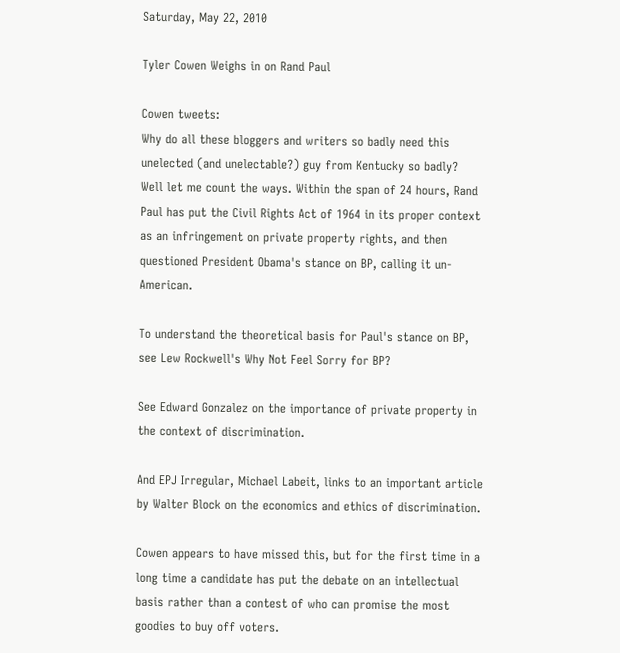Saturday, May 22, 2010

Tyler Cowen Weighs in on Rand Paul

Cowen tweets:
Why do all these bloggers and writers so badly need this unelected (and unelectable?) guy from Kentucky so badly?
Well let me count the ways. Within the span of 24 hours, Rand Paul has put the Civil Rights Act of 1964 in its proper context as an infringement on private property rights, and then questioned President Obama's stance on BP, calling it un-American.

To understand the theoretical basis for Paul's stance on BP, see Lew Rockwell's Why Not Feel Sorry for BP?

See Edward Gonzalez on the importance of private property in the context of discrimination.

And EPJ Irregular, Michael Labeit, links to an important article by Walter Block on the economics and ethics of discrimination.

Cowen appears to have missed this, but for the first time in a long time a candidate has put the debate on an intellectual basis rather than a contest of who can promise the most goodies to buy off voters.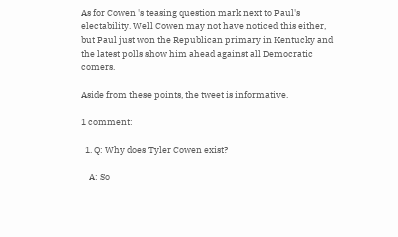As for Cowen 's teasing question mark next to Paul's  electability. Well Cowen may not have noticed this either, but Paul just won the Republican primary in Kentucky and the latest polls show him ahead against all Democratic comers.

Aside from these points, the tweet is informative.

1 comment:

  1. Q: Why does Tyler Cowen exist?

    A: So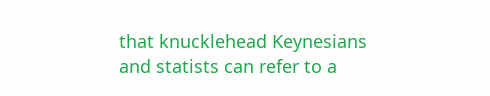that knucklehead Keynesians and statists can refer to a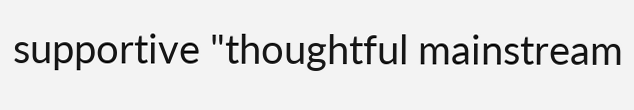supportive "thoughtful mainstream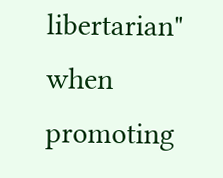libertarian" when promoting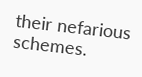their nefarious schemes.